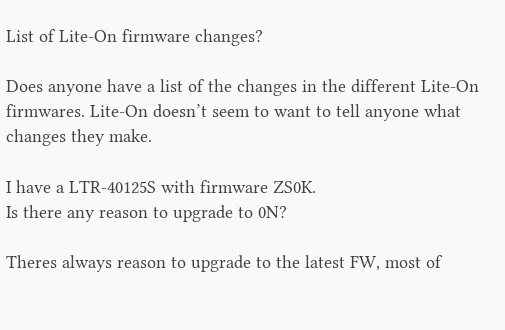List of Lite-On firmware changes?

Does anyone have a list of the changes in the different Lite-On firmwares. Lite-On doesn’t seem to want to tell anyone what changes they make.

I have a LTR-40125S with firmware ZS0K.
Is there any reason to upgrade to 0N?

Theres always reason to upgrade to the latest FW, most of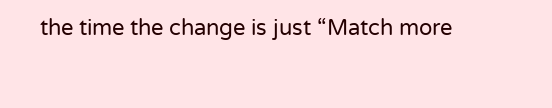the time the change is just “Match more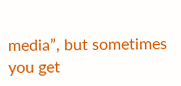media”, but sometimes you get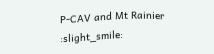P-CAV and Mt Rainier :slight_smile: